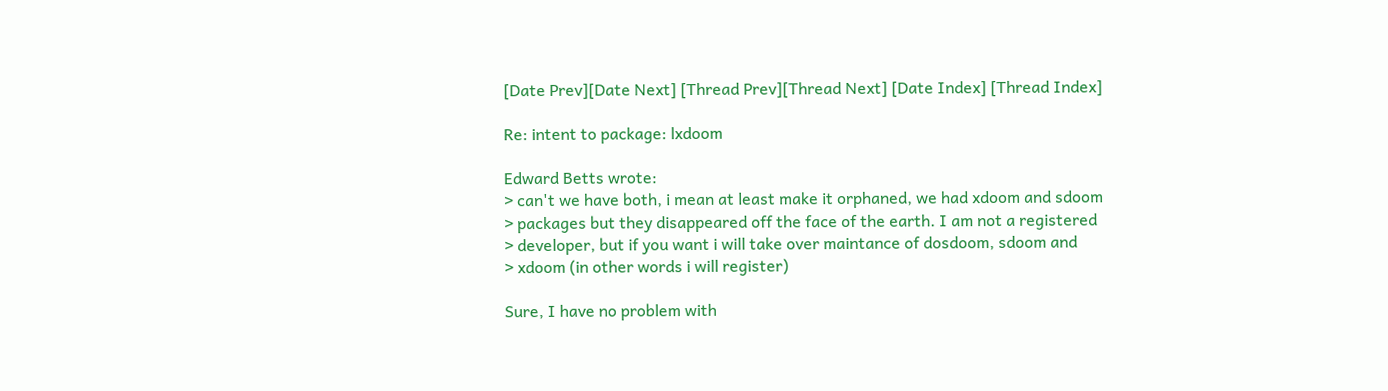[Date Prev][Date Next] [Thread Prev][Thread Next] [Date Index] [Thread Index]

Re: intent to package: lxdoom

Edward Betts wrote:
> can't we have both, i mean at least make it orphaned, we had xdoom and sdoom
> packages but they disappeared off the face of the earth. I am not a registered
> developer, but if you want i will take over maintance of dosdoom, sdoom and
> xdoom (in other words i will register)

Sure, I have no problem with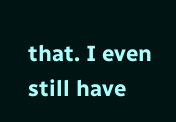that. I even still have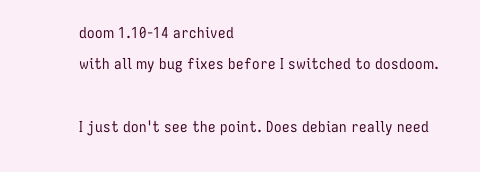doom 1.10-14 archived
with all my bug fixes before I switched to dosdoom.

I just don't see the point. Does debian really need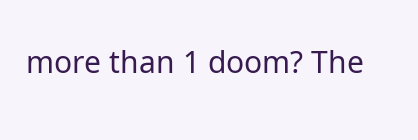more than 1 doom? The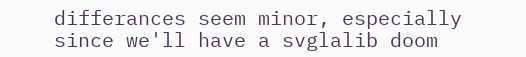differances seem minor, especially since we'll have a svglalib doom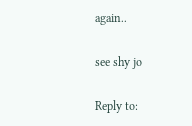again..

see shy jo

Reply to: